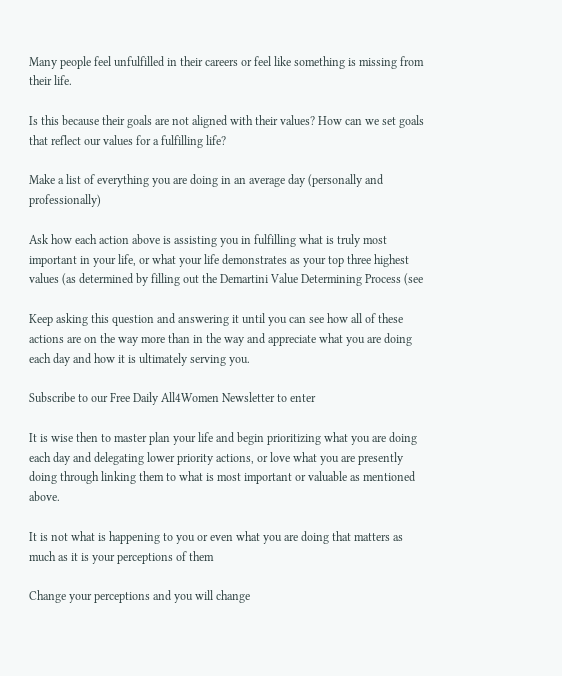Many people feel unfulfilled in their careers or feel like something is missing from their life.

Is this because their goals are not aligned with their values? How can we set goals that reflect our values for a fulfilling life?

Make a list of everything you are doing in an average day (personally and professionally)

Ask how each action above is assisting you in fulfilling what is truly most important in your life, or what your life demonstrates as your top three highest values (as determined by filling out the Demartini Value Determining Process (see

Keep asking this question and answering it until you can see how all of these actions are on the way more than in the way and appreciate what you are doing each day and how it is ultimately serving you.

Subscribe to our Free Daily All4Women Newsletter to enter

It is wise then to master plan your life and begin prioritizing what you are doing each day and delegating lower priority actions, or love what you are presently doing through linking them to what is most important or valuable as mentioned above.

It is not what is happening to you or even what you are doing that matters as much as it is your perceptions of them

Change your perceptions and you will change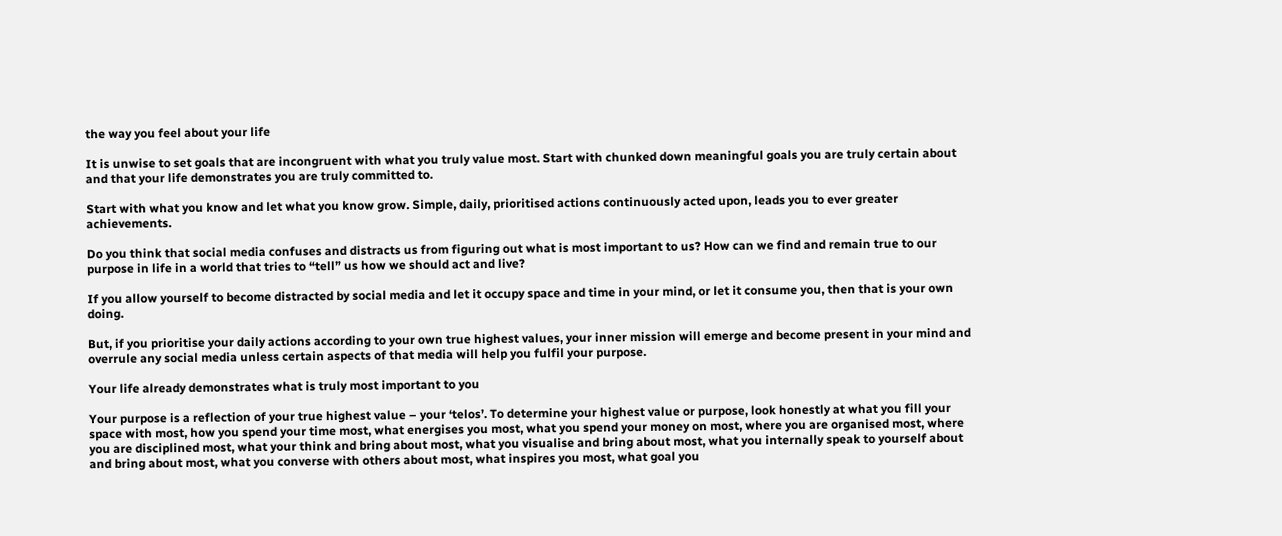the way you feel about your life

It is unwise to set goals that are incongruent with what you truly value most. Start with chunked down meaningful goals you are truly certain about and that your life demonstrates you are truly committed to.

Start with what you know and let what you know grow. Simple, daily, prioritised actions continuously acted upon, leads you to ever greater achievements.

Do you think that social media confuses and distracts us from figuring out what is most important to us? How can we find and remain true to our purpose in life in a world that tries to “tell” us how we should act and live?

If you allow yourself to become distracted by social media and let it occupy space and time in your mind, or let it consume you, then that is your own doing.

But, if you prioritise your daily actions according to your own true highest values, your inner mission will emerge and become present in your mind and overrule any social media unless certain aspects of that media will help you fulfil your purpose.

Your life already demonstrates what is truly most important to you

Your purpose is a reflection of your true highest value – your ‘telos’. To determine your highest value or purpose, look honestly at what you fill your space with most, how you spend your time most, what energises you most, what you spend your money on most, where you are organised most, where you are disciplined most, what your think and bring about most, what you visualise and bring about most, what you internally speak to yourself about and bring about most, what you converse with others about most, what inspires you most, what goal you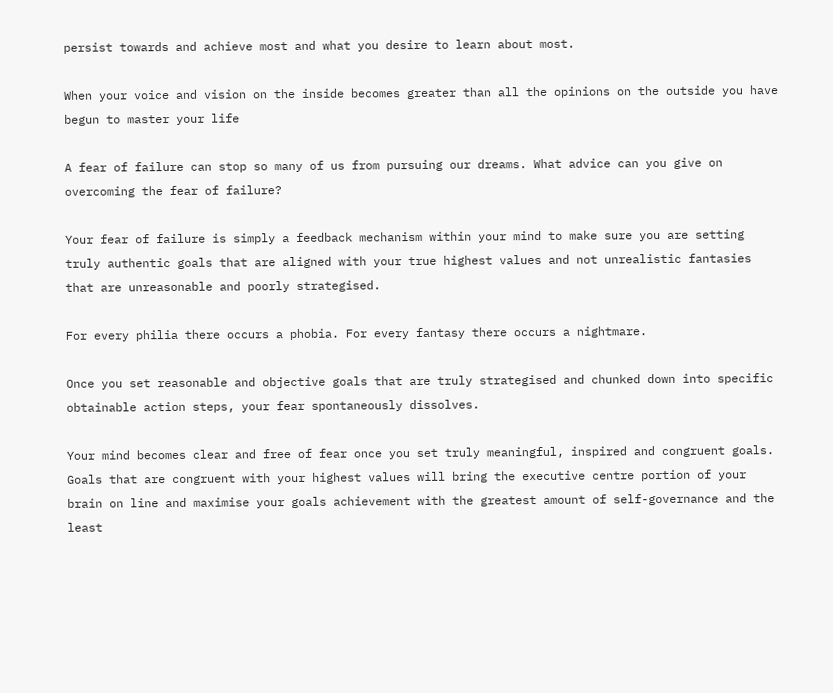persist towards and achieve most and what you desire to learn about most.

When your voice and vision on the inside becomes greater than all the opinions on the outside you have begun to master your life

A fear of failure can stop so many of us from pursuing our dreams. What advice can you give on overcoming the fear of failure?

Your fear of failure is simply a feedback mechanism within your mind to make sure you are setting truly authentic goals that are aligned with your true highest values and not unrealistic fantasies that are unreasonable and poorly strategised.

For every philia there occurs a phobia. For every fantasy there occurs a nightmare.

Once you set reasonable and objective goals that are truly strategised and chunked down into specific obtainable action steps, your fear spontaneously dissolves.

Your mind becomes clear and free of fear once you set truly meaningful, inspired and congruent goals. Goals that are congruent with your highest values will bring the executive centre portion of your brain on line and maximise your goals achievement with the greatest amount of self-governance and the least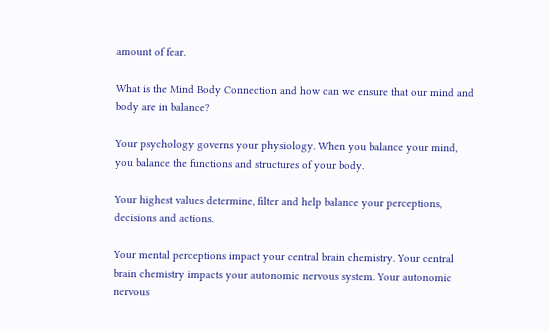amount of fear.

What is the Mind Body Connection and how can we ensure that our mind and body are in balance?

Your psychology governs your physiology. When you balance your mind, you balance the functions and structures of your body.

Your highest values determine, filter and help balance your perceptions, decisions and actions.

Your mental perceptions impact your central brain chemistry. Your central brain chemistry impacts your autonomic nervous system. Your autonomic nervous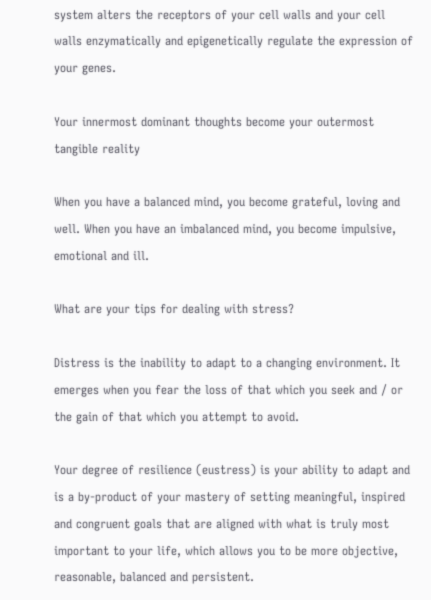system alters the receptors of your cell walls and your cell walls enzymatically and epigenetically regulate the expression of your genes.

Your innermost dominant thoughts become your outermost tangible reality

When you have a balanced mind, you become grateful, loving and well. When you have an imbalanced mind, you become impulsive, emotional and ill.

What are your tips for dealing with stress?

Distress is the inability to adapt to a changing environment. It emerges when you fear the loss of that which you seek and / or the gain of that which you attempt to avoid.

Your degree of resilience (eustress) is your ability to adapt and is a by-product of your mastery of setting meaningful, inspired and congruent goals that are aligned with what is truly most important to your life, which allows you to be more objective, reasonable, balanced and persistent.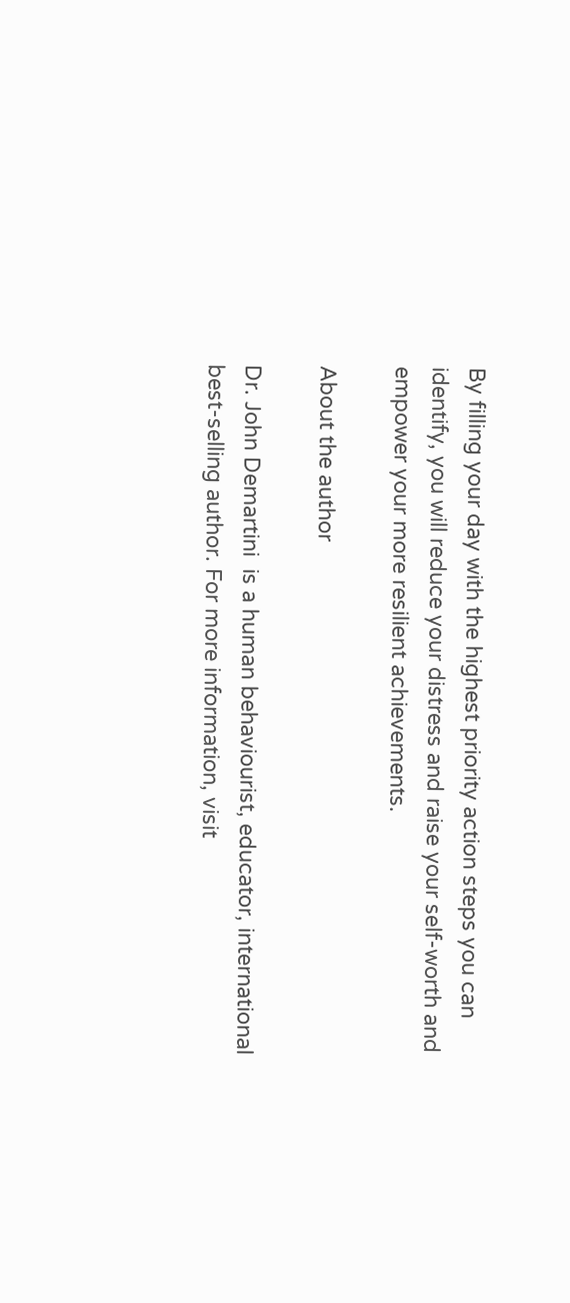By filling your day with the highest priority action steps you can identify, you will reduce your distress and raise your self-worth and empower your more resilient achievements.

About the author

Dr. John Demartini  is a human behaviourist, educator, international best-selling author. For more information, visit